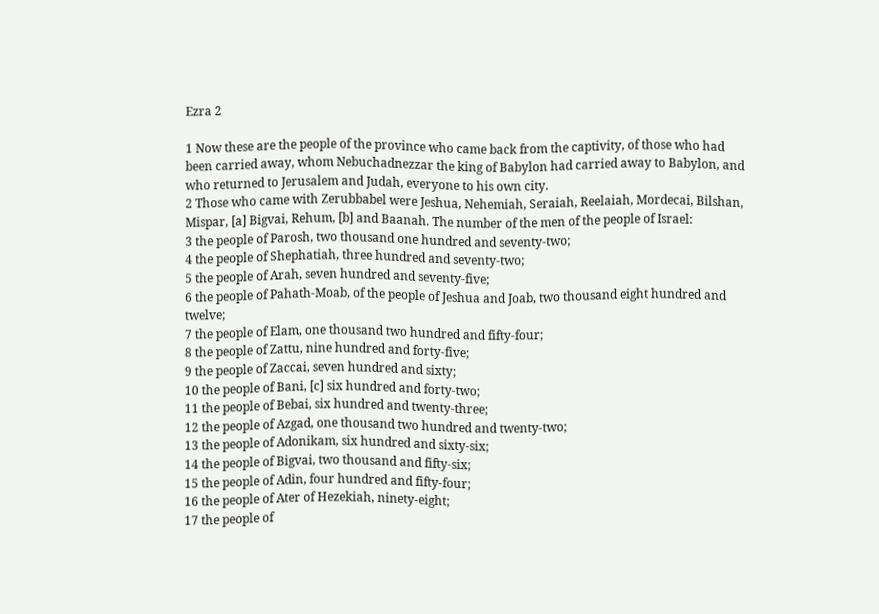Ezra 2

1 Now these are the people of the province who came back from the captivity, of those who had been carried away, whom Nebuchadnezzar the king of Babylon had carried away to Babylon, and who returned to Jerusalem and Judah, everyone to his own city.
2 Those who came with Zerubbabel were Jeshua, Nehemiah, Seraiah, Reelaiah, Mordecai, Bilshan, Mispar, [a] Bigvai, Rehum, [b] and Baanah. The number of the men of the people of Israel:
3 the people of Parosh, two thousand one hundred and seventy-two;
4 the people of Shephatiah, three hundred and seventy-two;
5 the people of Arah, seven hundred and seventy-five;
6 the people of Pahath-Moab, of the people of Jeshua and Joab, two thousand eight hundred and twelve;
7 the people of Elam, one thousand two hundred and fifty-four;
8 the people of Zattu, nine hundred and forty-five;
9 the people of Zaccai, seven hundred and sixty;
10 the people of Bani, [c] six hundred and forty-two;
11 the people of Bebai, six hundred and twenty-three;
12 the people of Azgad, one thousand two hundred and twenty-two;
13 the people of Adonikam, six hundred and sixty-six;
14 the people of Bigvai, two thousand and fifty-six;
15 the people of Adin, four hundred and fifty-four;
16 the people of Ater of Hezekiah, ninety-eight;
17 the people of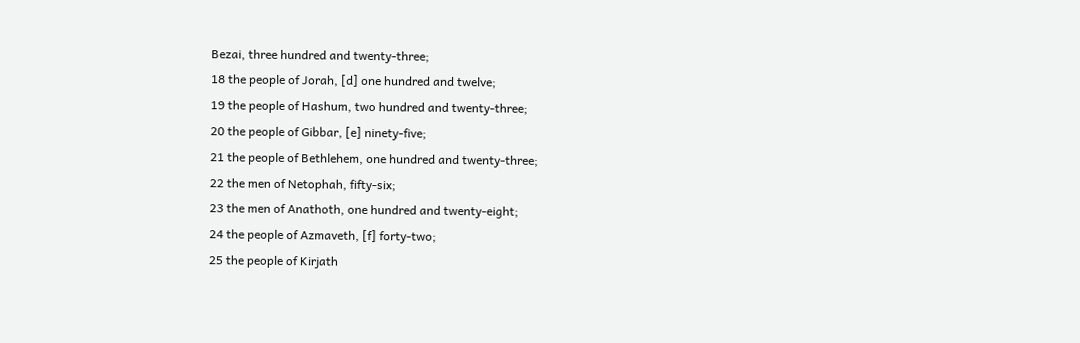Bezai, three hundred and twenty-three;
18 the people of Jorah, [d] one hundred and twelve;
19 the people of Hashum, two hundred and twenty-three;
20 the people of Gibbar, [e] ninety-five;
21 the people of Bethlehem, one hundred and twenty-three;
22 the men of Netophah, fifty-six;
23 the men of Anathoth, one hundred and twenty-eight;
24 the people of Azmaveth, [f] forty-two;
25 the people of Kirjath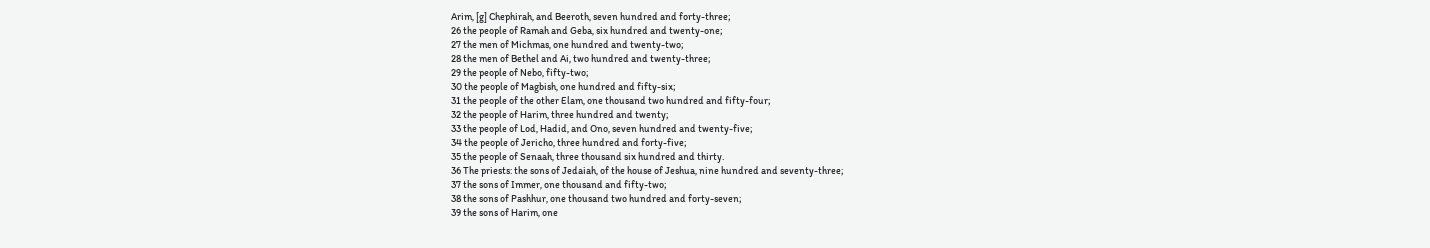Arim, [g] Chephirah, and Beeroth, seven hundred and forty-three;
26 the people of Ramah and Geba, six hundred and twenty-one;
27 the men of Michmas, one hundred and twenty-two;
28 the men of Bethel and Ai, two hundred and twenty-three;
29 the people of Nebo, fifty-two;
30 the people of Magbish, one hundred and fifty-six;
31 the people of the other Elam, one thousand two hundred and fifty-four;
32 the people of Harim, three hundred and twenty;
33 the people of Lod, Hadid, and Ono, seven hundred and twenty-five;
34 the people of Jericho, three hundred and forty-five;
35 the people of Senaah, three thousand six hundred and thirty.
36 The priests: the sons of Jedaiah, of the house of Jeshua, nine hundred and seventy-three;
37 the sons of Immer, one thousand and fifty-two;
38 the sons of Pashhur, one thousand two hundred and forty-seven;
39 the sons of Harim, one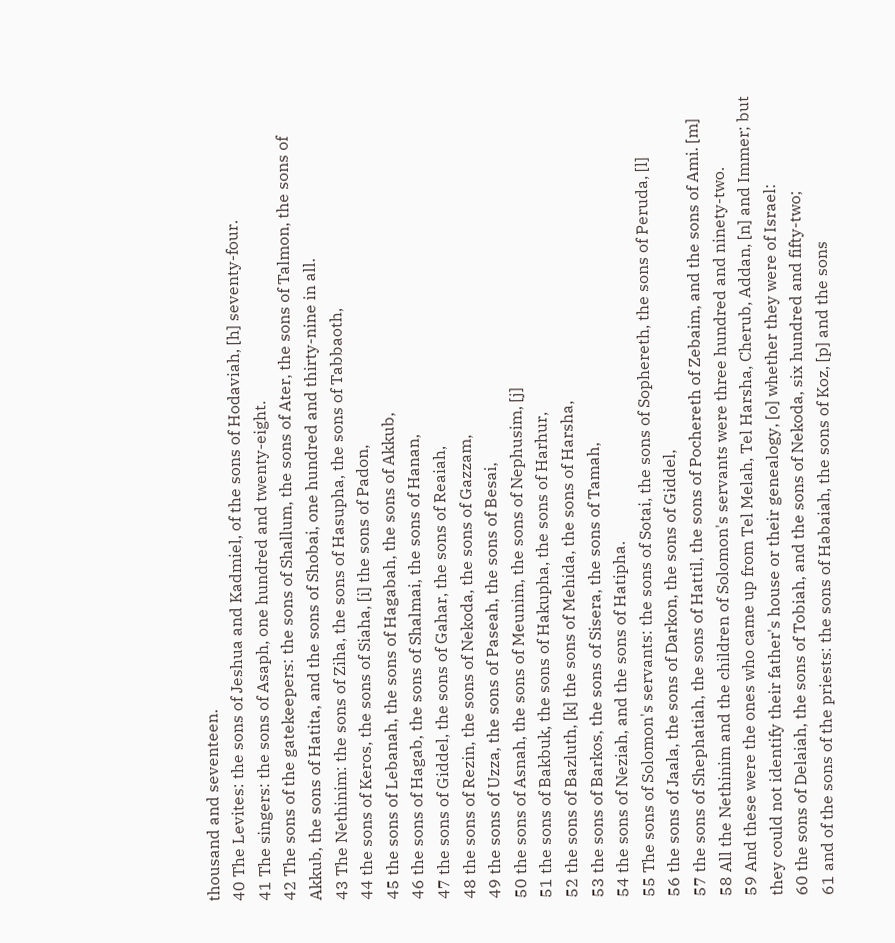thousand and seventeen.
40 The Levites: the sons of Jeshua and Kadmiel, of the sons of Hodaviah, [h] seventy-four.
41 The singers: the sons of Asaph, one hundred and twenty-eight.
42 The sons of the gatekeepers: the sons of Shallum, the sons of Ater, the sons of Talmon, the sons of Akkub, the sons of Hatita, and the sons of Shobai, one hundred and thirty-nine in all.
43 The Nethinim: the sons of Ziha, the sons of Hasupha, the sons of Tabbaoth,
44 the sons of Keros, the sons of Siaha, [i] the sons of Padon,
45 the sons of Lebanah, the sons of Hagabah, the sons of Akkub,
46 the sons of Hagab, the sons of Shalmai, the sons of Hanan,
47 the sons of Giddel, the sons of Gahar, the sons of Reaiah,
48 the sons of Rezin, the sons of Nekoda, the sons of Gazzam,
49 the sons of Uzza, the sons of Paseah, the sons of Besai,
50 the sons of Asnah, the sons of Meunim, the sons of Nephusim, [j]
51 the sons of Bakbuk, the sons of Hakupha, the sons of Harhur,
52 the sons of Bazluth, [k] the sons of Mehida, the sons of Harsha,
53 the sons of Barkos, the sons of Sisera, the sons of Tamah,
54 the sons of Neziah, and the sons of Hatipha.
55 The sons of Solomon's servants: the sons of Sotai, the sons of Sophereth, the sons of Peruda, [l]
56 the sons of Jaala, the sons of Darkon, the sons of Giddel,
57 the sons of Shephatiah, the sons of Hattil, the sons of Pochereth of Zebaim, and the sons of Ami. [m]
58 All the Nethinim and the children of Solomon's servants were three hundred and ninety-two.
59 And these were the ones who came up from Tel Melah, Tel Harsha, Cherub, Addan, [n] and Immer; but they could not identify their father's house or their genealogy, [o] whether they were of Israel:
60 the sons of Delaiah, the sons of Tobiah, and the sons of Nekoda, six hundred and fifty-two;
61 and of the sons of the priests: the sons of Habaiah, the sons of Koz, [p] and the sons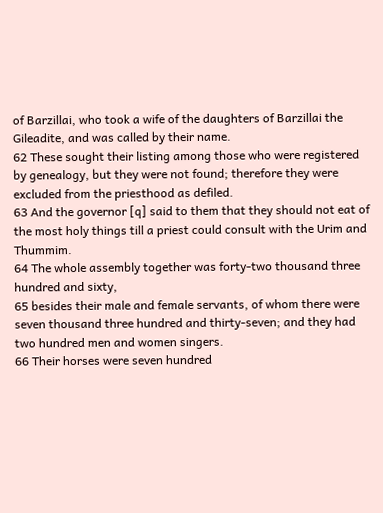of Barzillai, who took a wife of the daughters of Barzillai the Gileadite, and was called by their name.
62 These sought their listing among those who were registered by genealogy, but they were not found; therefore they were excluded from the priesthood as defiled.
63 And the governor [q] said to them that they should not eat of the most holy things till a priest could consult with the Urim and Thummim.
64 The whole assembly together was forty-two thousand three hundred and sixty,
65 besides their male and female servants, of whom there were seven thousand three hundred and thirty-seven; and they had two hundred men and women singers.
66 Their horses were seven hundred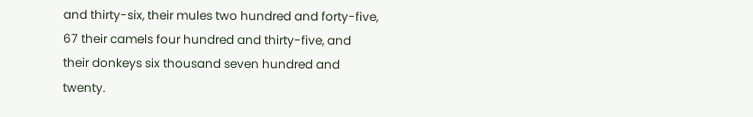and thirty-six, their mules two hundred and forty-five,
67 their camels four hundred and thirty-five, and their donkeys six thousand seven hundred and twenty.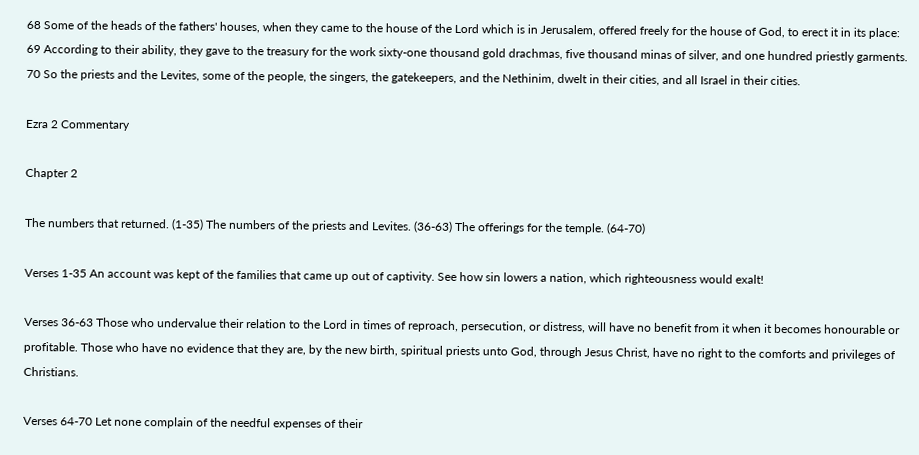68 Some of the heads of the fathers' houses, when they came to the house of the Lord which is in Jerusalem, offered freely for the house of God, to erect it in its place:
69 According to their ability, they gave to the treasury for the work sixty-one thousand gold drachmas, five thousand minas of silver, and one hundred priestly garments.
70 So the priests and the Levites, some of the people, the singers, the gatekeepers, and the Nethinim, dwelt in their cities, and all Israel in their cities.

Ezra 2 Commentary

Chapter 2

The numbers that returned. (1-35) The numbers of the priests and Levites. (36-63) The offerings for the temple. (64-70)

Verses 1-35 An account was kept of the families that came up out of captivity. See how sin lowers a nation, which righteousness would exalt!

Verses 36-63 Those who undervalue their relation to the Lord in times of reproach, persecution, or distress, will have no benefit from it when it becomes honourable or profitable. Those who have no evidence that they are, by the new birth, spiritual priests unto God, through Jesus Christ, have no right to the comforts and privileges of Christians.

Verses 64-70 Let none complain of the needful expenses of their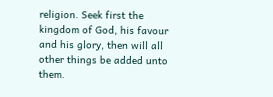religion. Seek first the kingdom of God, his favour and his glory, then will all other things be added unto them.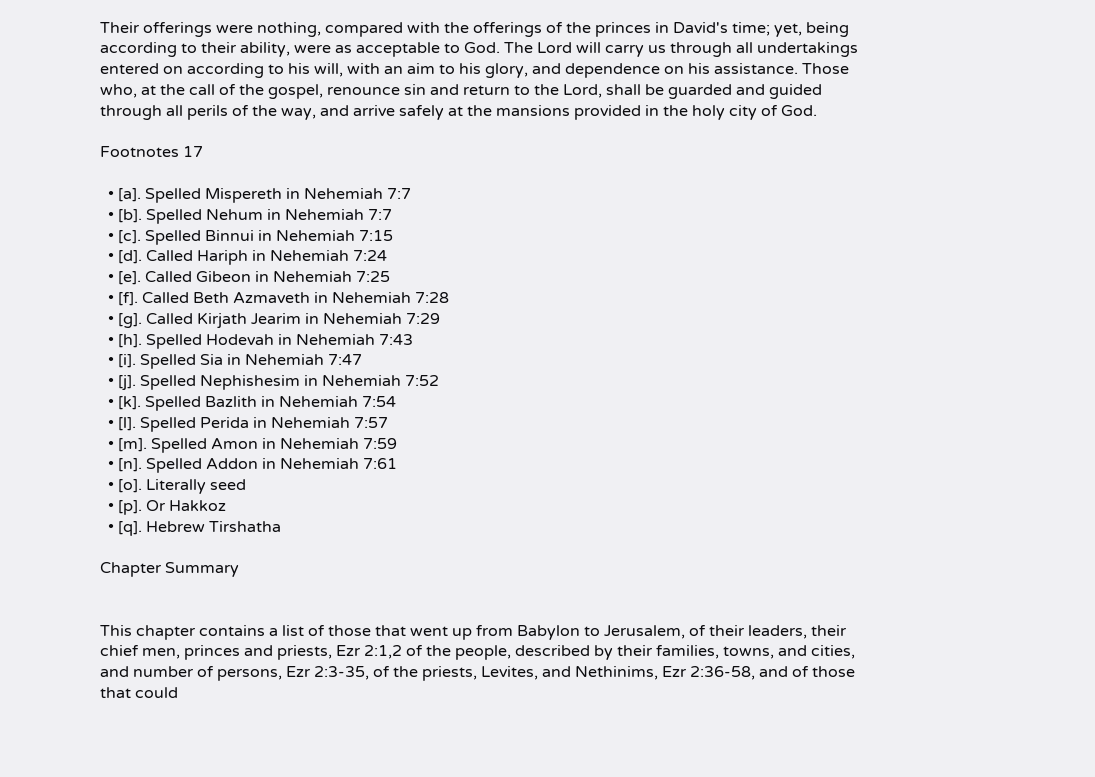Their offerings were nothing, compared with the offerings of the princes in David's time; yet, being according to their ability, were as acceptable to God. The Lord will carry us through all undertakings entered on according to his will, with an aim to his glory, and dependence on his assistance. Those who, at the call of the gospel, renounce sin and return to the Lord, shall be guarded and guided through all perils of the way, and arrive safely at the mansions provided in the holy city of God.

Footnotes 17

  • [a]. Spelled Mispereth in Nehemiah 7:7
  • [b]. Spelled Nehum in Nehemiah 7:7
  • [c]. Spelled Binnui in Nehemiah 7:15
  • [d]. Called Hariph in Nehemiah 7:24
  • [e]. Called Gibeon in Nehemiah 7:25
  • [f]. Called Beth Azmaveth in Nehemiah 7:28
  • [g]. Called Kirjath Jearim in Nehemiah 7:29
  • [h]. Spelled Hodevah in Nehemiah 7:43
  • [i]. Spelled Sia in Nehemiah 7:47
  • [j]. Spelled Nephishesim in Nehemiah 7:52
  • [k]. Spelled Bazlith in Nehemiah 7:54
  • [l]. Spelled Perida in Nehemiah 7:57
  • [m]. Spelled Amon in Nehemiah 7:59
  • [n]. Spelled Addon in Nehemiah 7:61
  • [o]. Literally seed
  • [p]. Or Hakkoz
  • [q]. Hebrew Tirshatha

Chapter Summary


This chapter contains a list of those that went up from Babylon to Jerusalem, of their leaders, their chief men, princes and priests, Ezr 2:1,2 of the people, described by their families, towns, and cities, and number of persons, Ezr 2:3-35, of the priests, Levites, and Nethinims, Ezr 2:36-58, and of those that could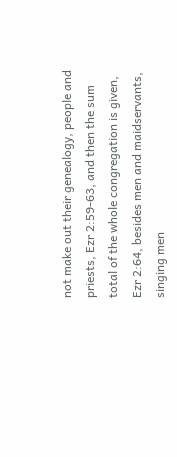not make out their genealogy, people and priests, Ezr 2:59-63, and then the sum total of the whole congregation is given, Ezr 2:64, besides men and maidservants, singing men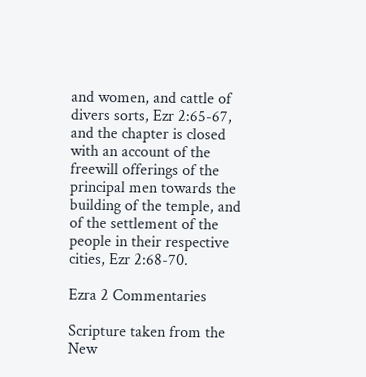and women, and cattle of divers sorts, Ezr 2:65-67, and the chapter is closed with an account of the freewill offerings of the principal men towards the building of the temple, and of the settlement of the people in their respective cities, Ezr 2:68-70.

Ezra 2 Commentaries

Scripture taken from the New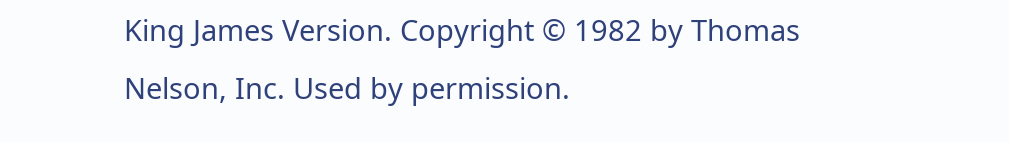King James Version. Copyright © 1982 by Thomas Nelson, Inc. Used by permission.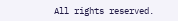All rights reserved.